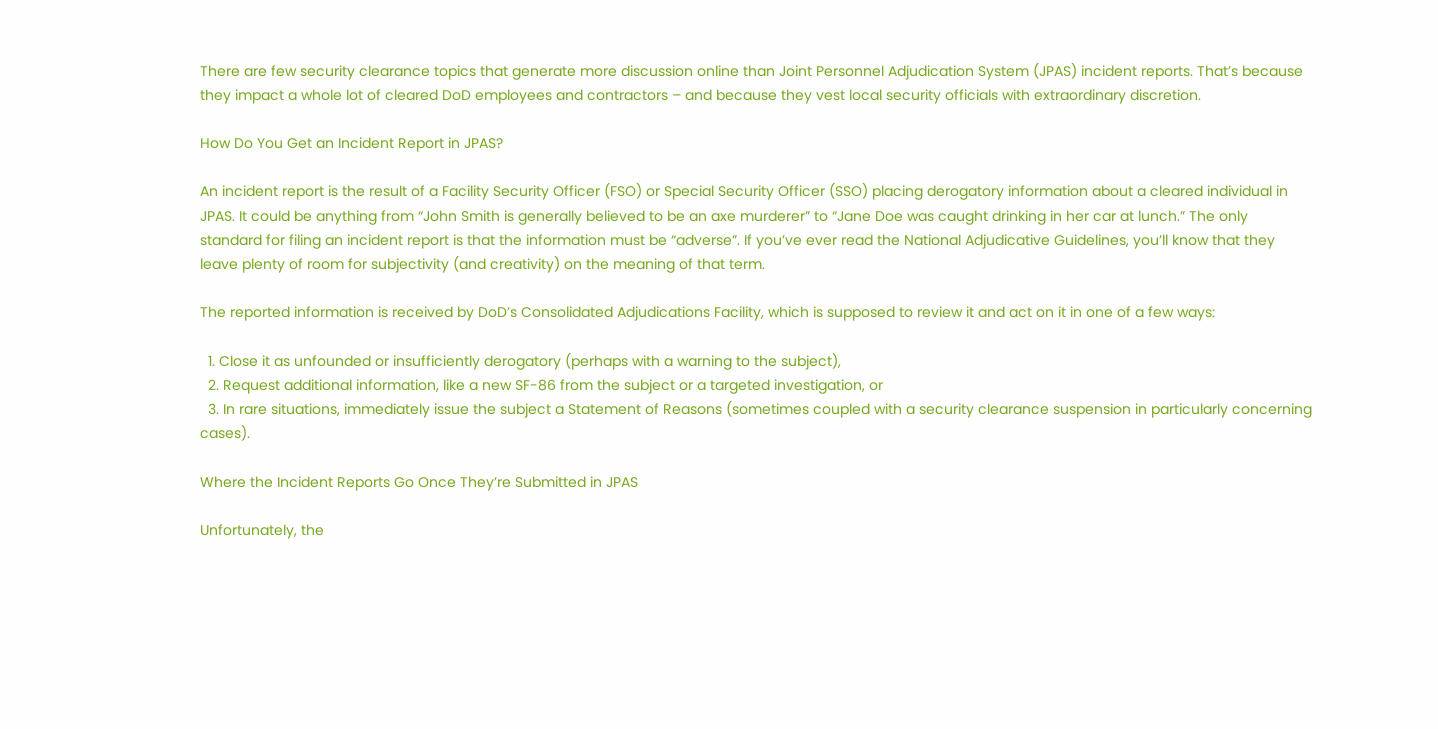There are few security clearance topics that generate more discussion online than Joint Personnel Adjudication System (JPAS) incident reports. That’s because they impact a whole lot of cleared DoD employees and contractors – and because they vest local security officials with extraordinary discretion.

How Do You Get an Incident Report in JPAS?

An incident report is the result of a Facility Security Officer (FSO) or Special Security Officer (SSO) placing derogatory information about a cleared individual in JPAS. It could be anything from “John Smith is generally believed to be an axe murderer” to “Jane Doe was caught drinking in her car at lunch.” The only standard for filing an incident report is that the information must be “adverse”. If you’ve ever read the National Adjudicative Guidelines, you’ll know that they leave plenty of room for subjectivity (and creativity) on the meaning of that term.

The reported information is received by DoD’s Consolidated Adjudications Facility, which is supposed to review it and act on it in one of a few ways:

  1. Close it as unfounded or insufficiently derogatory (perhaps with a warning to the subject),
  2. Request additional information, like a new SF-86 from the subject or a targeted investigation, or
  3. In rare situations, immediately issue the subject a Statement of Reasons (sometimes coupled with a security clearance suspension in particularly concerning cases).

Where the Incident Reports Go Once They’re Submitted in JPAS

Unfortunately, the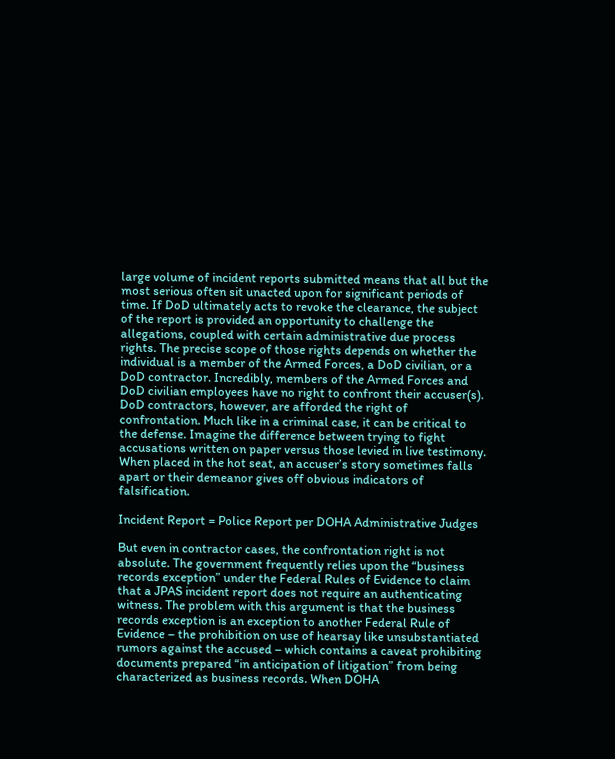large volume of incident reports submitted means that all but the most serious often sit unacted upon for significant periods of time. If DoD ultimately acts to revoke the clearance, the subject of the report is provided an opportunity to challenge the allegations, coupled with certain administrative due process rights. The precise scope of those rights depends on whether the individual is a member of the Armed Forces, a DoD civilian, or a DoD contractor. Incredibly, members of the Armed Forces and DoD civilian employees have no right to confront their accuser(s). DoD contractors, however, are afforded the right of confrontation. Much like in a criminal case, it can be critical to the defense. Imagine the difference between trying to fight accusations written on paper versus those levied in live testimony. When placed in the hot seat, an accuser’s story sometimes falls apart or their demeanor gives off obvious indicators of falsification.

Incident Report = Police Report per DOHA Administrative Judges

But even in contractor cases, the confrontation right is not absolute. The government frequently relies upon the “business records exception” under the Federal Rules of Evidence to claim that a JPAS incident report does not require an authenticating witness. The problem with this argument is that the business records exception is an exception to another Federal Rule of Evidence – the prohibition on use of hearsay like unsubstantiated rumors against the accused – which contains a caveat prohibiting documents prepared “in anticipation of litigation” from being characterized as business records. When DOHA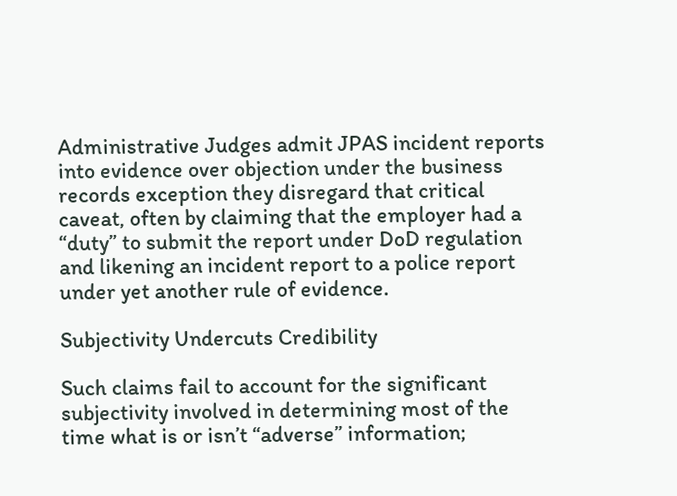Administrative Judges admit JPAS incident reports into evidence over objection under the business records exception they disregard that critical caveat, often by claiming that the employer had a “duty” to submit the report under DoD regulation and likening an incident report to a police report under yet another rule of evidence.

Subjectivity Undercuts Credibility

Such claims fail to account for the significant subjectivity involved in determining most of the time what is or isn’t “adverse” information;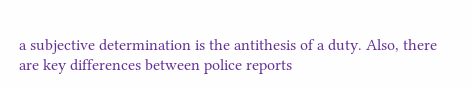a subjective determination is the antithesis of a duty. Also, there are key differences between police reports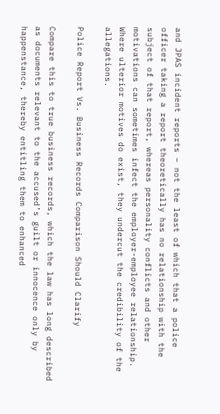and JPAS incident reports – not the least of which that a police officer taking a report theoretically has no relationship with the subject of that report, whereas personality conflicts and other motivations can sometimes infect the employer-employee relationship. Where ulterior motives do exist, they undercut the credibility of the allegations.

Police Report Vs. Business Records Comparison Should Clarify

Compare this to true business records, which the law has long described as documents relevant to the accused’s guilt or innocence only by happenstance, thereby entitling them to enhanced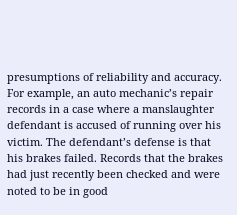presumptions of reliability and accuracy. For example, an auto mechanic’s repair records in a case where a manslaughter defendant is accused of running over his victim. The defendant’s defense is that his brakes failed. Records that the brakes had just recently been checked and were noted to be in good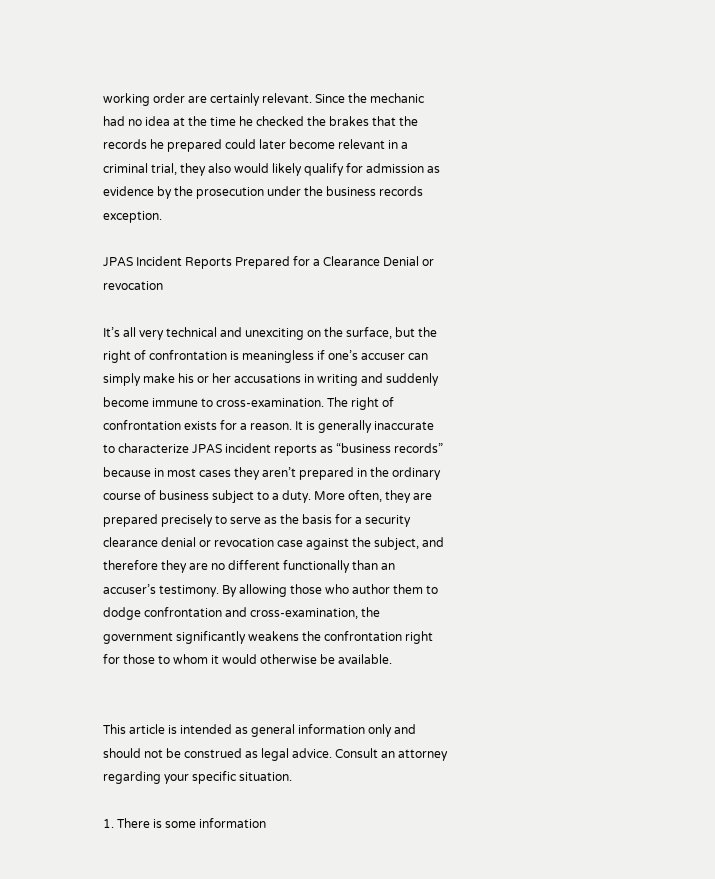working order are certainly relevant. Since the mechanic had no idea at the time he checked the brakes that the records he prepared could later become relevant in a criminal trial, they also would likely qualify for admission as evidence by the prosecution under the business records exception.

JPAS Incident Reports Prepared for a Clearance Denial or revocation

It’s all very technical and unexciting on the surface, but the right of confrontation is meaningless if one’s accuser can simply make his or her accusations in writing and suddenly become immune to cross-examination. The right of confrontation exists for a reason. It is generally inaccurate to characterize JPAS incident reports as “business records” because in most cases they aren’t prepared in the ordinary course of business subject to a duty. More often, they are prepared precisely to serve as the basis for a security clearance denial or revocation case against the subject, and therefore they are no different functionally than an accuser’s testimony. By allowing those who author them to dodge confrontation and cross-examination, the government significantly weakens the confrontation right for those to whom it would otherwise be available.


This article is intended as general information only and should not be construed as legal advice. Consult an attorney regarding your specific situation.

1. There is some information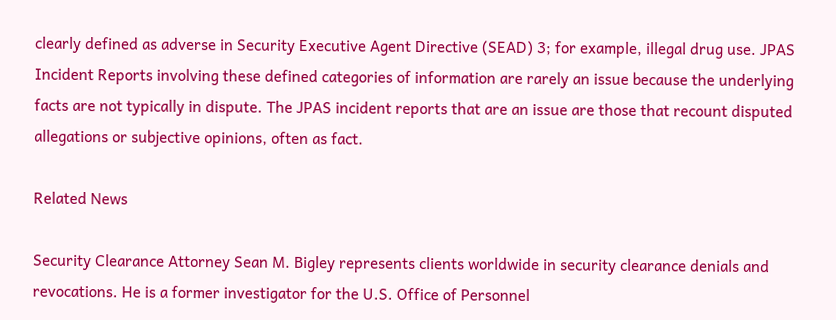clearly defined as adverse in Security Executive Agent Directive (SEAD) 3; for example, illegal drug use. JPAS Incident Reports involving these defined categories of information are rarely an issue because the underlying facts are not typically in dispute. The JPAS incident reports that are an issue are those that recount disputed allegations or subjective opinions, often as fact.

Related News

Security Clearance Attorney Sean M. Bigley represents clients worldwide in security clearance denials and revocations. He is a former investigator for the U.S. Office of Personnel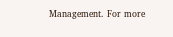Management. For more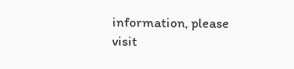information, please visit